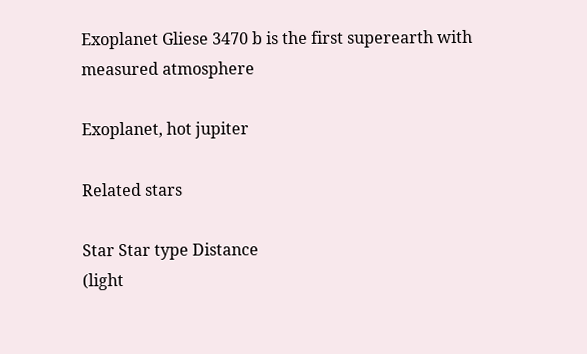Exoplanet Gliese 3470 b is the first superearth with measured atmosphere

Exoplanet, hot jupiter

Related stars

Star Star type Distance
(light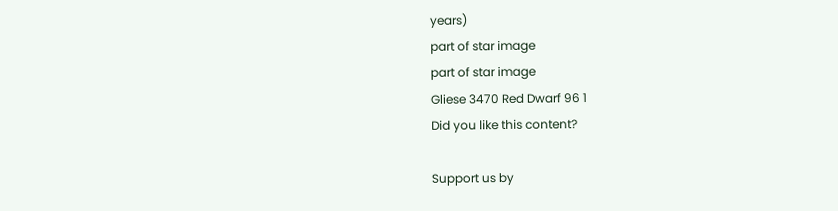years)
part of star image
part of star image
Gliese 3470 Red Dwarf 96 1
Did you like this content?

Support us by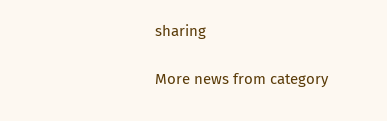sharing

More news from category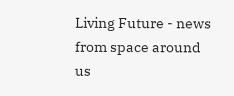Living Future - news from space around us